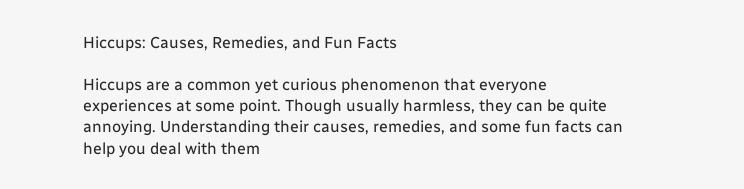Hiccups: Causes, Remedies, and Fun Facts

Hiccups are a common yet curious phenomenon that everyone experiences at some point. Though usually harmless, they can be quite annoying. Understanding their causes, remedies, and some fun facts can help you deal with them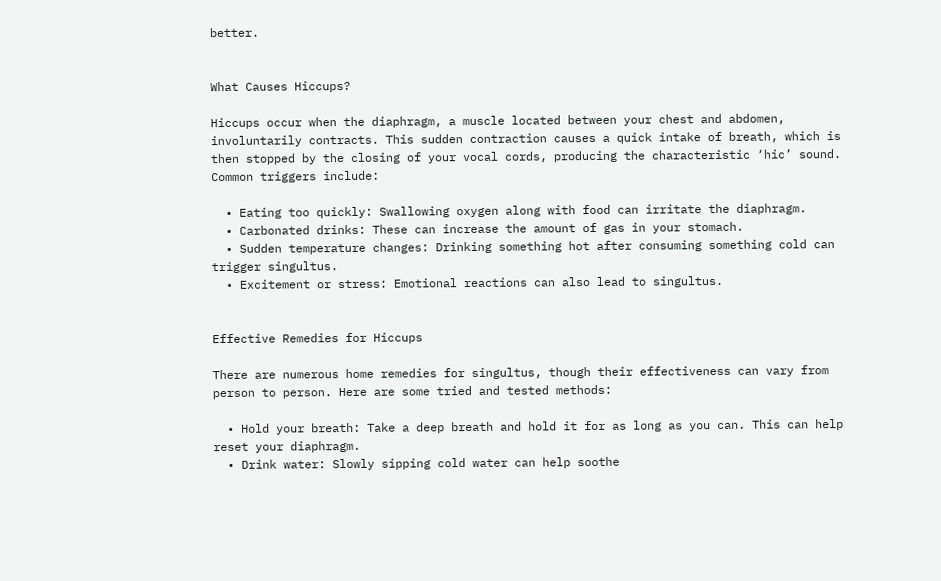better.


What Causes Hiccups?

Hiccups occur when the diaphragm, a muscle located between your chest and abdomen, involuntarily contracts. This sudden contraction causes a quick intake of breath, which is then stopped by the closing of your vocal cords, producing the characteristic ‘hic’ sound. Common triggers include:

  • Eating too quickly: Swallowing oxygen along with food can irritate the diaphragm.
  • Carbonated drinks: These can increase the amount of gas in your stomach.
  • Sudden temperature changes: Drinking something hot after consuming something cold can trigger singultus.
  • Excitement or stress: Emotional reactions can also lead to singultus.


Effective Remedies for Hiccups

There are numerous home remedies for singultus, though their effectiveness can vary from person to person. Here are some tried and tested methods:

  • Hold your breath: Take a deep breath and hold it for as long as you can. This can help reset your diaphragm.
  • Drink water: Slowly sipping cold water can help soothe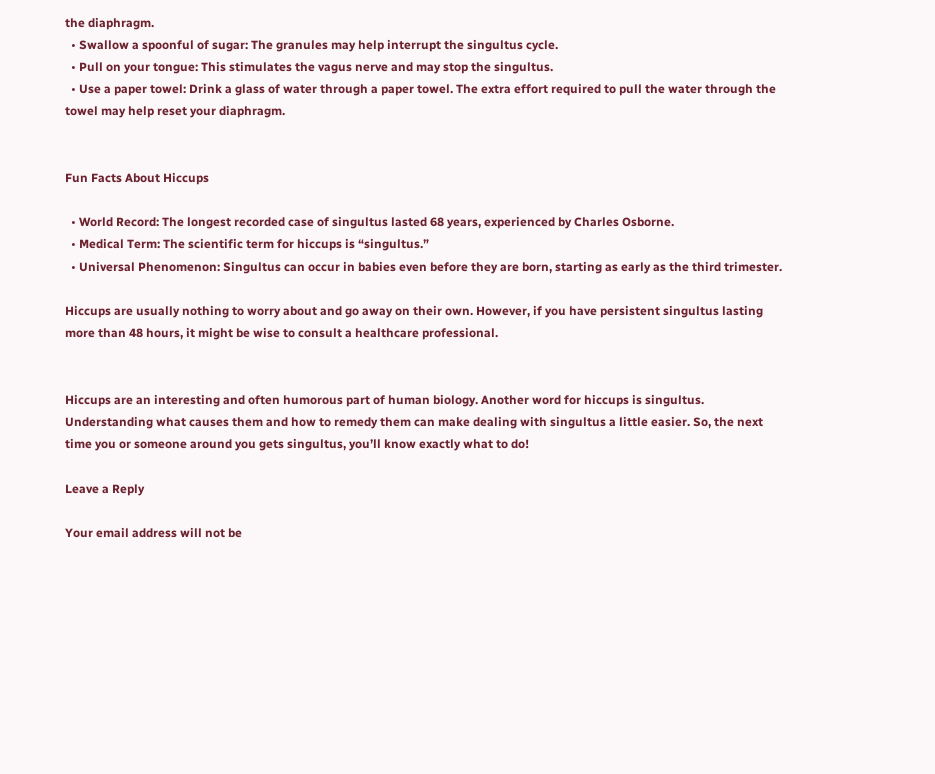the diaphragm.
  • Swallow a spoonful of sugar: The granules may help interrupt the singultus cycle.
  • Pull on your tongue: This stimulates the vagus nerve and may stop the singultus.
  • Use a paper towel: Drink a glass of water through a paper towel. The extra effort required to pull the water through the towel may help reset your diaphragm.


Fun Facts About Hiccups

  • World Record: The longest recorded case of singultus lasted 68 years, experienced by Charles Osborne.
  • Medical Term: The scientific term for hiccups is “singultus.”
  • Universal Phenomenon: Singultus can occur in babies even before they are born, starting as early as the third trimester.

Hiccups are usually nothing to worry about and go away on their own. However, if you have persistent singultus lasting more than 48 hours, it might be wise to consult a healthcare professional.


Hiccups are an interesting and often humorous part of human biology. Another word for hiccups is singultus. Understanding what causes them and how to remedy them can make dealing with singultus a little easier. So, the next time you or someone around you gets singultus, you’ll know exactly what to do!

Leave a Reply

Your email address will not be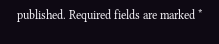published. Required fields are marked *